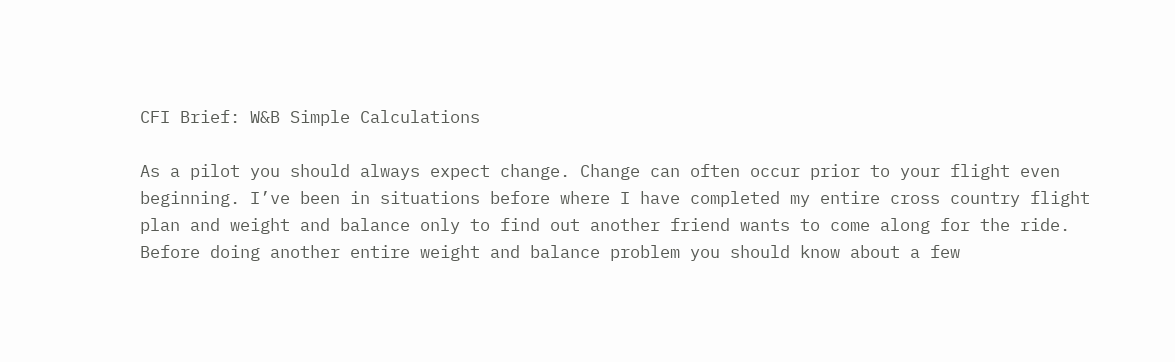CFI Brief: W&B Simple Calculations

As a pilot you should always expect change. Change can often occur prior to your flight even beginning. I’ve been in situations before where I have completed my entire cross country flight plan and weight and balance only to find out another friend wants to come along for the ride. Before doing another entire weight and balance problem you should know about a few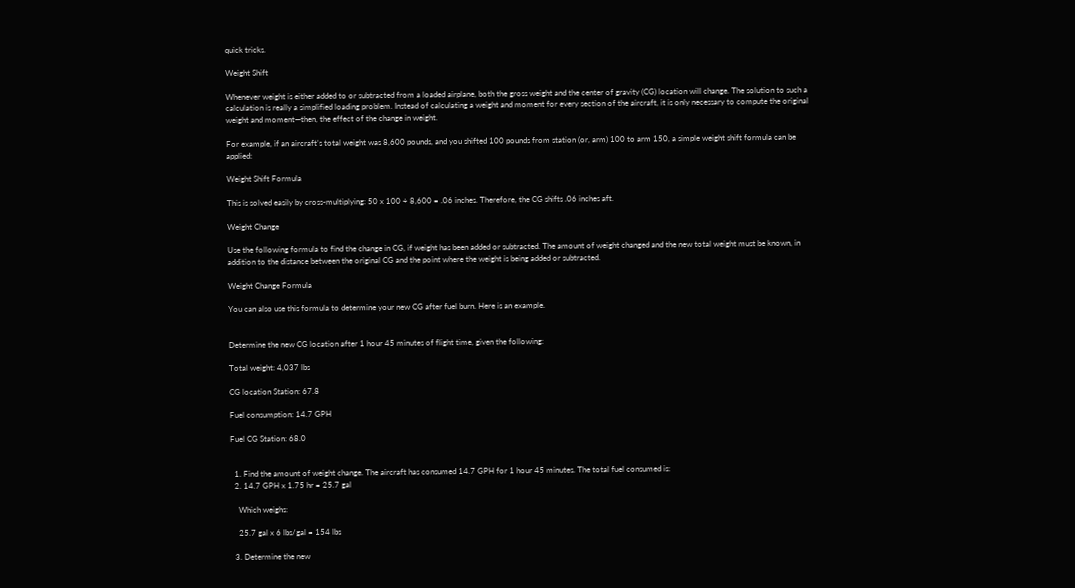quick tricks.

Weight Shift

Whenever weight is either added to or subtracted from a loaded airplane, both the gross weight and the center of gravity (CG) location will change. The solution to such a calculation is really a simplified loading problem. Instead of calculating a weight and moment for every section of the aircraft, it is only necessary to compute the original weight and moment—then, the effect of the change in weight.

For example, if an aircraft’s total weight was 8,600 pounds, and you shifted 100 pounds from station (or, arm) 100 to arm 150, a simple weight shift formula can be applied:

Weight Shift Formula

This is solved easily by cross-multiplying: 50 x 100 ÷ 8,600 = .06 inches. Therefore, the CG shifts .06 inches aft.

Weight Change

Use the following formula to find the change in CG, if weight has been added or subtracted. The amount of weight changed and the new total weight must be known, in addition to the distance between the original CG and the point where the weight is being added or subtracted.

Weight Change Formula

You can also use this formula to determine your new CG after fuel burn. Here is an example.


Determine the new CG location after 1 hour 45 minutes of flight time, given the following:

Total weight: 4,037 lbs

CG location Station: 67.8

Fuel consumption: 14.7 GPH

Fuel CG Station: 68.0


  1. Find the amount of weight change. The aircraft has consumed 14.7 GPH for 1 hour 45 minutes. The total fuel consumed is:
  2. 14.7 GPH x 1.75 hr = 25.7 gal

    Which weighs:

    25.7 gal x 6 lbs/gal = 154 lbs

  3. Determine the new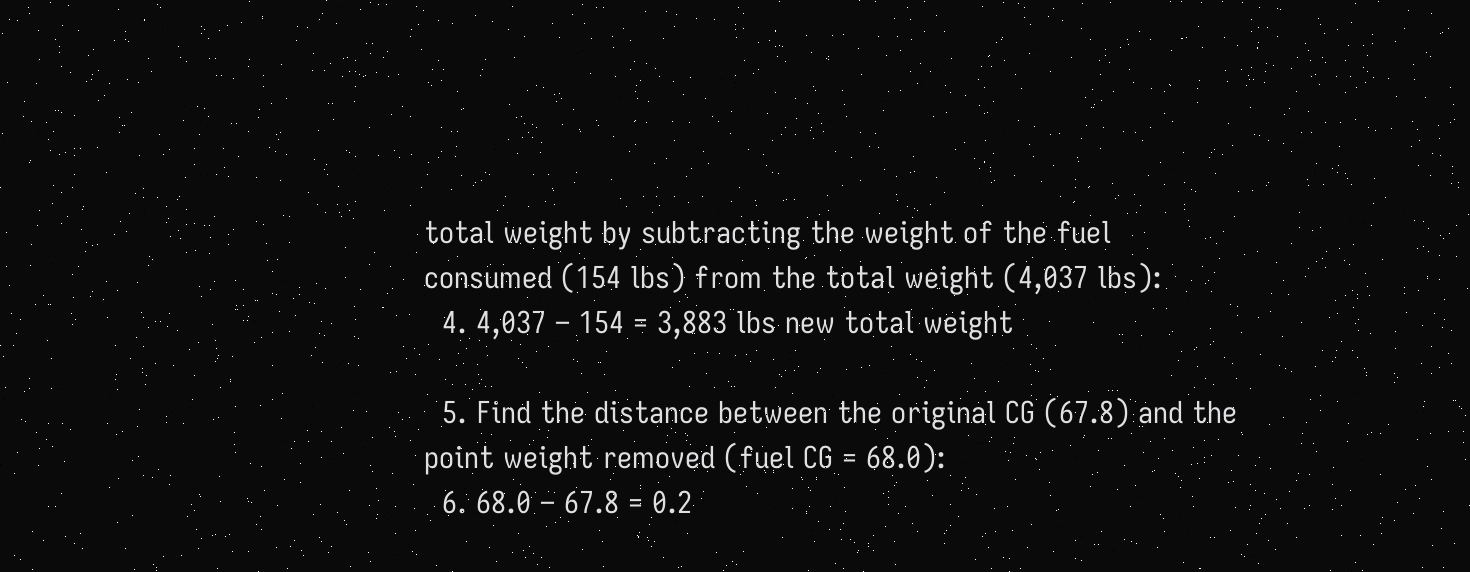total weight by subtracting the weight of the fuel consumed (154 lbs) from the total weight (4,037 lbs):
  4. 4,037 – 154 = 3,883 lbs new total weight

  5. Find the distance between the original CG (67.8) and the point weight removed (fuel CG = 68.0):
  6. 68.0 – 67.8 = 0.2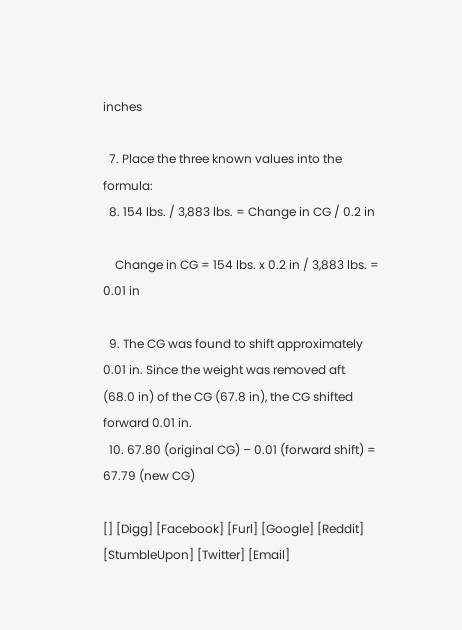inches

  7. Place the three known values into the formula:
  8. 154 lbs. / 3,883 lbs. = Change in CG / 0.2 in

    Change in CG = 154 lbs. x 0.2 in / 3,883 lbs. = 0.01 in

  9. The CG was found to shift approximately 0.01 in. Since the weight was removed aft (68.0 in) of the CG (67.8 in), the CG shifted forward 0.01 in.
  10. 67.80 (original CG) – 0.01 (forward shift) = 67.79 (new CG)

[] [Digg] [Facebook] [Furl] [Google] [Reddit] [StumbleUpon] [Twitter] [Email]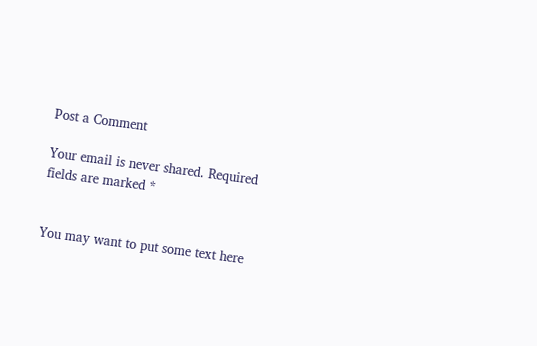Post a Comment

Your email is never shared. Required fields are marked *


You may want to put some text here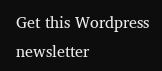Get this Wordpress newsletter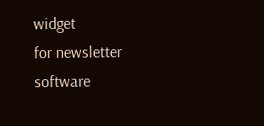widget
for newsletter software